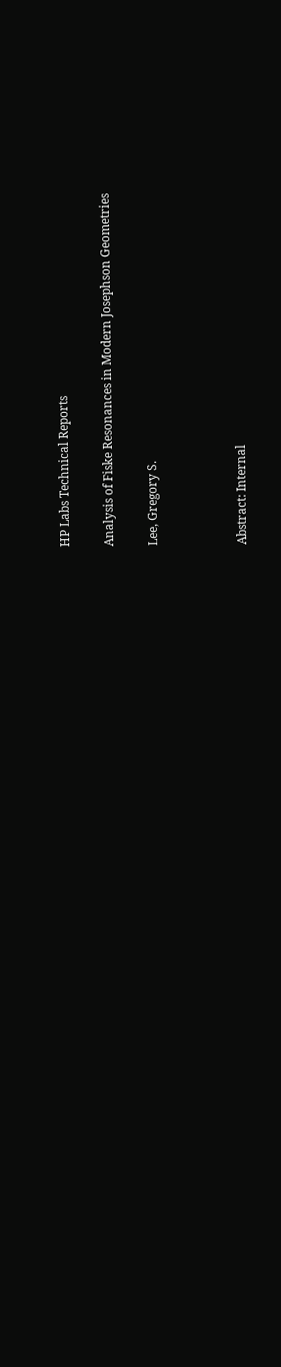HP Labs Technical Reports

Analysis of Fiske Resonances in Modern Josephson Geometries

Lee, Gregory S.



Abstract: Internal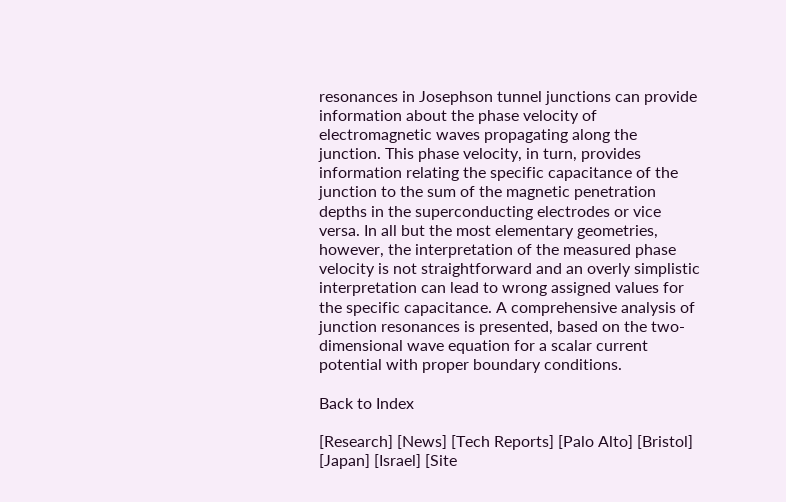resonances in Josephson tunnel junctions can provide information about the phase velocity of electromagnetic waves propagating along the junction. This phase velocity, in turn, provides information relating the specific capacitance of the junction to the sum of the magnetic penetration depths in the superconducting electrodes or vice versa. In all but the most elementary geometries, however, the interpretation of the measured phase velocity is not straightforward and an overly simplistic interpretation can lead to wrong assigned values for the specific capacitance. A comprehensive analysis of junction resonances is presented, based on the two-dimensional wave equation for a scalar current potential with proper boundary conditions.

Back to Index

[Research] [News] [Tech Reports] [Palo Alto] [Bristol] [Japan] [Israel] [Site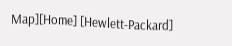Map][Home] [Hewlett-Packard]